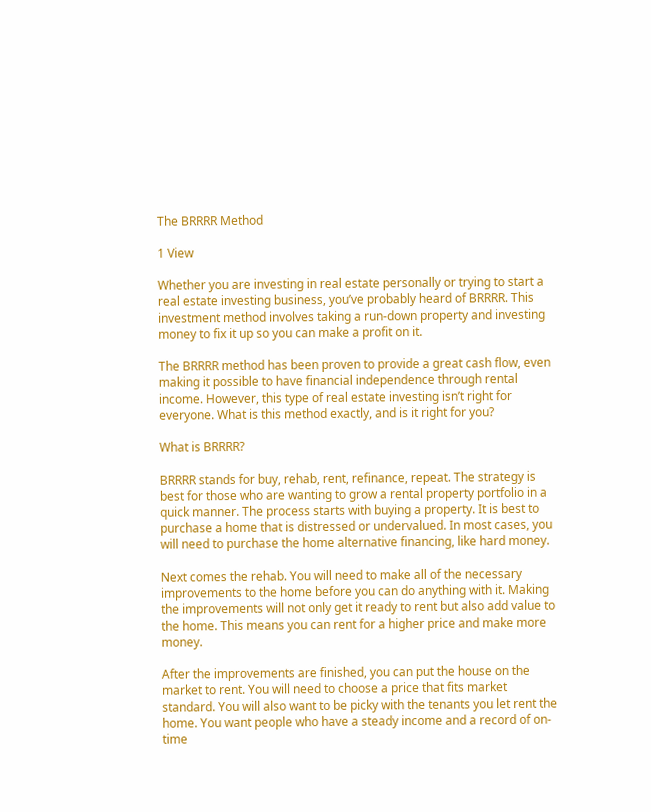The BRRRR Method

1 View

Whether you are investing in real estate personally or trying to start a real estate investing business, you’ve probably heard of BRRRR. This investment method involves taking a run-down property and investing money to fix it up so you can make a profit on it.

The BRRRR method has been proven to provide a great cash flow, even making it possible to have financial independence through rental income. However, this type of real estate investing isn’t right for everyone. What is this method exactly, and is it right for you?

What is BRRRR?

BRRRR stands for buy, rehab, rent, refinance, repeat. The strategy is best for those who are wanting to grow a rental property portfolio in a quick manner. The process starts with buying a property. It is best to purchase a home that is distressed or undervalued. In most cases, you will need to purchase the home alternative financing, like hard money.

Next comes the rehab. You will need to make all of the necessary improvements to the home before you can do anything with it. Making the improvements will not only get it ready to rent but also add value to the home. This means you can rent for a higher price and make more money.

After the improvements are finished, you can put the house on the market to rent. You will need to choose a price that fits market standard. You will also want to be picky with the tenants you let rent the home. You want people who have a steady income and a record of on-time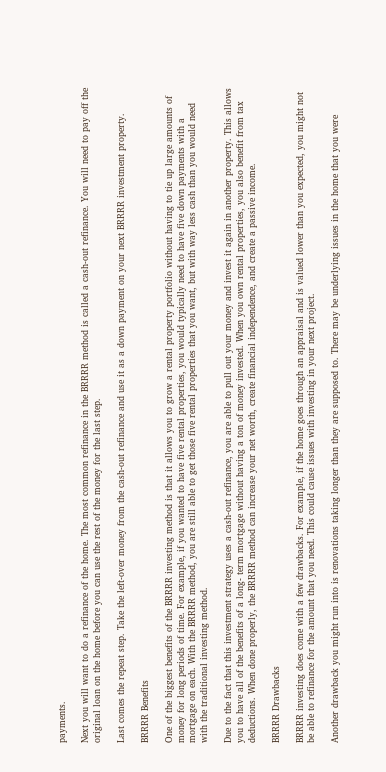payments.

Next you will want to do a refinance of the home. The most common refinance in the BRRRR method is called a cash-out refinance. You will need to pay off the original loan on the home before you can use the rest of the money for the last step.

Last comes the repeat step. Take the left-over money from the cash-out refinance and use it as a down payment on your next BRRRR investment property.

BRRRR Benefits

One of the biggest benefits of the BRRRR investing method is that it allows you to grow a rental property portfolio without having to tie up large amounts of money for long periods of time. For example, if you wanted to have five rental properties, you would typically need to have five down payments with a mortgage on each. With the BRRRR method, you are still able to get those five rental properties that you want, but with way less cash than you would need with the traditional investing method.

Due to the fact that this investment strategy uses a cash-out refinance, you are able to pull out your money and invest it again in another property. This allows you to have all of the benefits of a long- term mortgage without having a ton of money invested. When you own rental properties, you also benefit from tax deductions. When done properly, the BRRRR method can increase your net worth, create financial independence, and create a passive income.

BRRRR Drawbacks

BRRRR investing does come with a few drawbacks. For example, if the home goes through an appraisal and is valued lower than you expected, you might not be able to refinance for the amount that you need. This could cause issues with investing in your next project.

Another drawback you might run into is renovations taking longer than they are supposed to. There may be underlying issues in the home that you were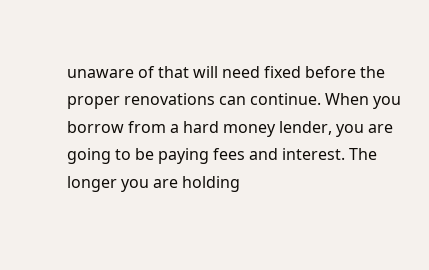unaware of that will need fixed before the proper renovations can continue. When you borrow from a hard money lender, you are going to be paying fees and interest. The longer you are holding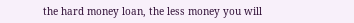the hard money loan, the less money you will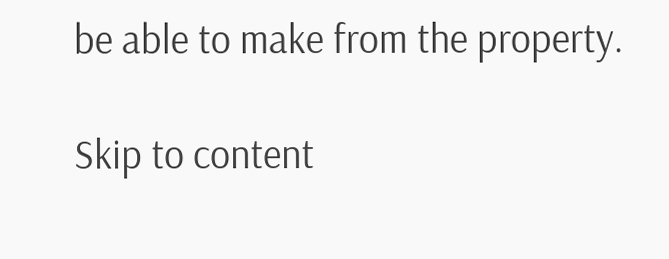be able to make from the property.

Skip to content